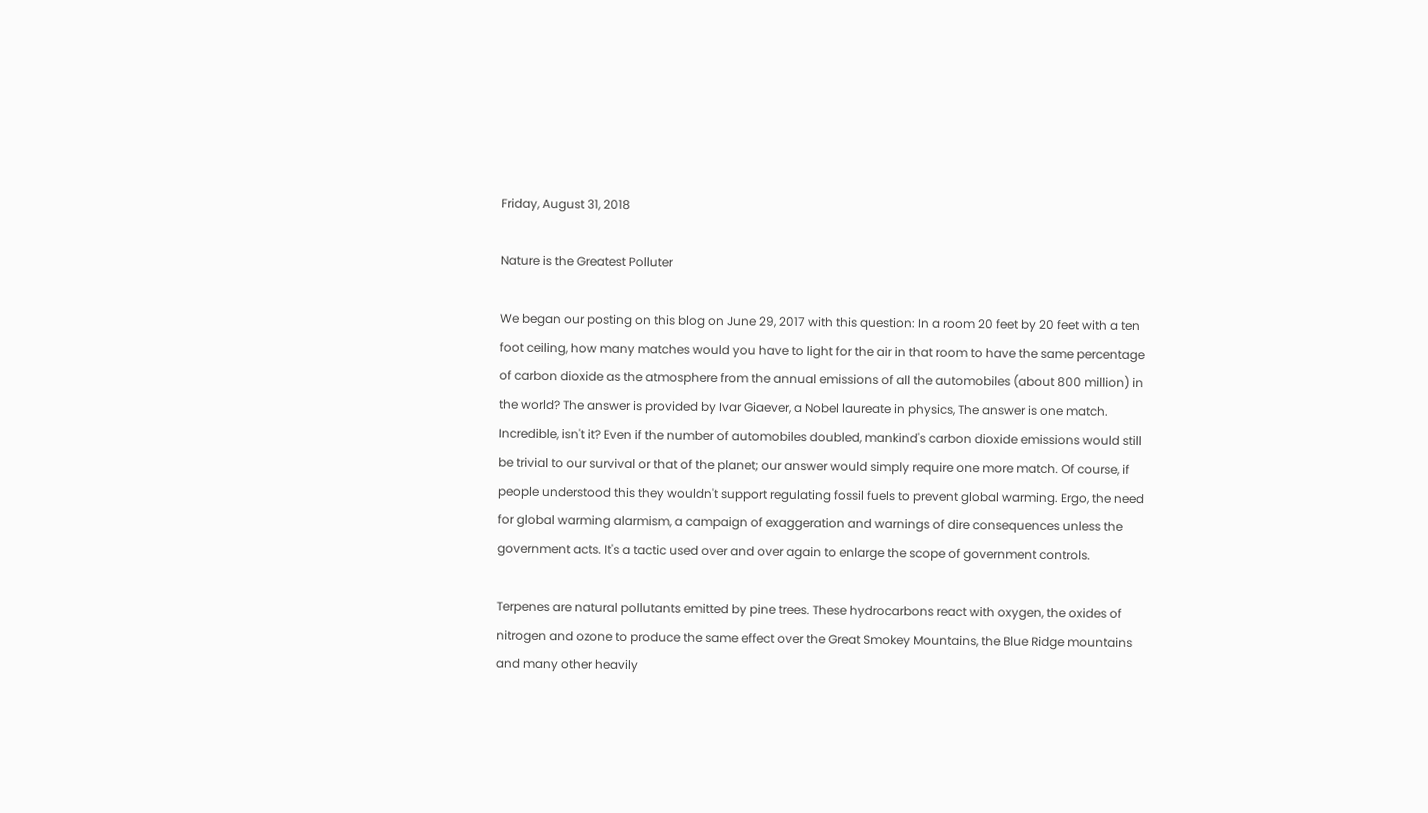Friday, August 31, 2018

Nature is the Greatest Polluter

We began our posting on this blog on June 29, 2017 with this question: In a room 20 feet by 20 feet with a ten foot ceiling, how many matches would you have to light for the air in that room to have the same percentage of carbon dioxide as the atmosphere from the annual emissions of all the automobiles (about 800 million) in the world? The answer is provided by Ivar Giaever, a Nobel laureate in physics, The answer is one match. Incredible, isn't it? Even if the number of automobiles doubled, mankind's carbon dioxide emissions would still be trivial to our survival or that of the planet; our answer would simply require one more match. Of course, if people understood this they wouldn't support regulating fossil fuels to prevent global warming. Ergo, the need for global warming alarmism, a campaign of exaggeration and warnings of dire consequences unless the government acts. It's a tactic used over and over again to enlarge the scope of government controls.

Terpenes are natural pollutants emitted by pine trees. These hydrocarbons react with oxygen, the oxides of nitrogen and ozone to produce the same effect over the Great Smokey Mountains, the Blue Ridge mountains and many other heavily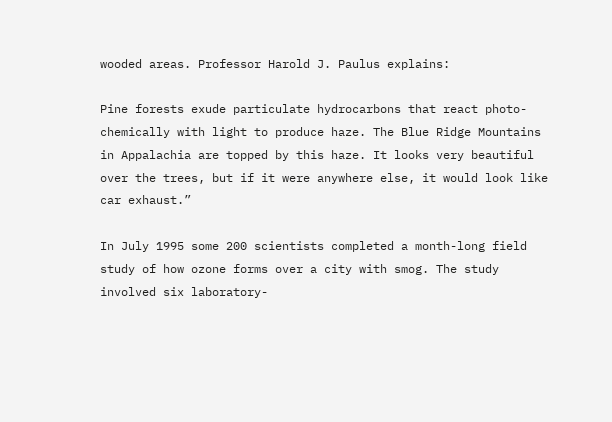wooded areas. Professor Harold J. Paulus explains:

Pine forests exude particulate hydrocarbons that react photo-chemically with light to produce haze. The Blue Ridge Mountains in Appalachia are topped by this haze. It looks very beautiful over the trees, but if it were anywhere else, it would look like car exhaust.”

In July 1995 some 200 scientists completed a month-long field study of how ozone forms over a city with smog. The study involved six laboratory-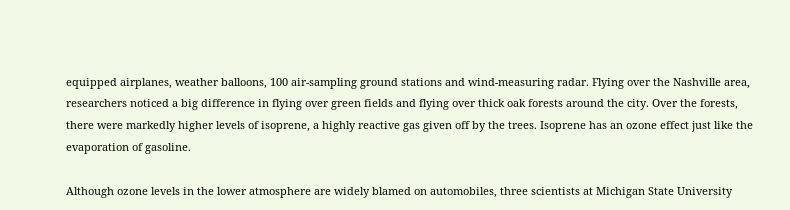equipped airplanes, weather balloons, 100 air-sampling ground stations and wind-measuring radar. Flying over the Nashville area, researchers noticed a big difference in flying over green fields and flying over thick oak forests around the city. Over the forests, there were markedly higher levels of isoprene, a highly reactive gas given off by the trees. Isoprene has an ozone effect just like the evaporation of gasoline.

Although ozone levels in the lower atmosphere are widely blamed on automobiles, three scientists at Michigan State University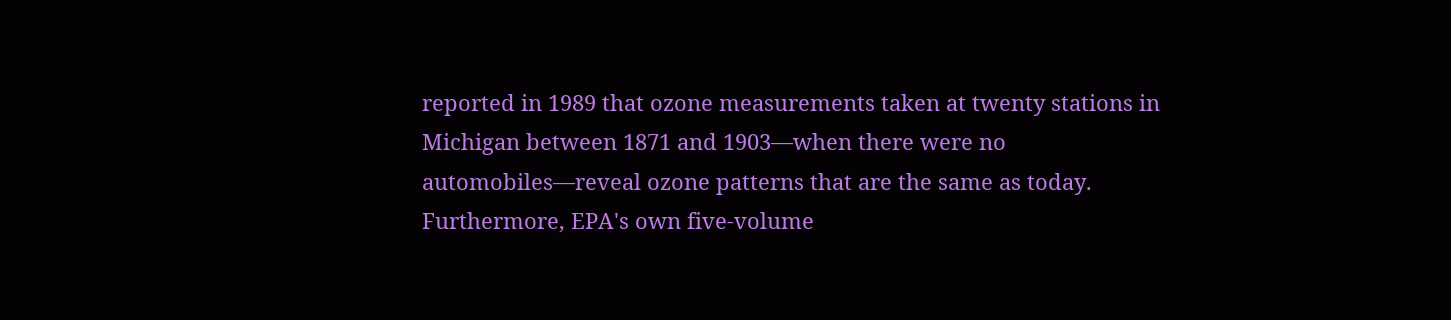reported in 1989 that ozone measurements taken at twenty stations in Michigan between 1871 and 1903—when there were no automobiles—reveal ozone patterns that are the same as today. Furthermore, EPA's own five-volume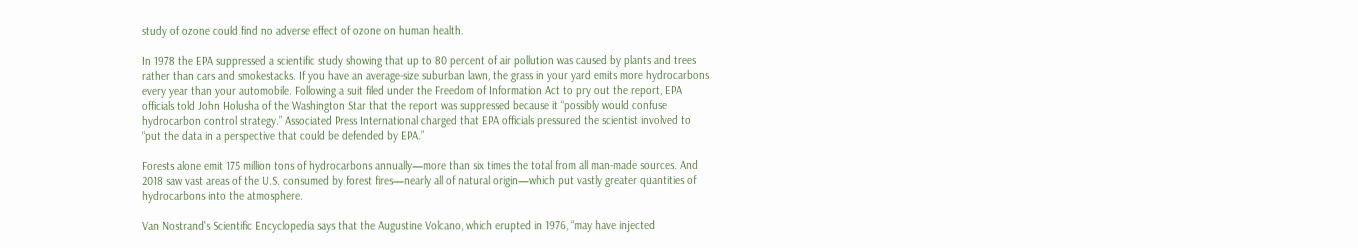study of ozone could find no adverse effect of ozone on human health.

In 1978 the EPA suppressed a scientific study showing that up to 80 percent of air pollution was caused by plants and trees rather than cars and smokestacks. If you have an average-size suburban lawn, the grass in your yard emits more hydrocarbons every year than your automobile. Following a suit filed under the Freedom of Information Act to pry out the report, EPA officials told John Holusha of the Washington Star that the report was suppressed because it “possibly would confuse hydrocarbon control strategy.” Associated Press International charged that EPA officials pressured the scientist involved to “put the data in a perspective that could be defended by EPA.”

Forests alone emit 175 million tons of hydrocarbons annually—more than six times the total from all man-made sources. And 2018 saw vast areas of the U.S. consumed by forest fires—nearly all of natural origin—which put vastly greater quantities of hydrocarbons into the atmosphere.

Van Nostrand's Scientific Encyclopedia says that the Augustine Volcano, which erupted in 1976, “may have injected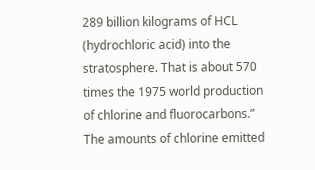289 billion kilograms of HCL (hydrochloric acid) into the stratosphere. That is about 570 times the 1975 world production of chlorine and fluorocarbons.” The amounts of chlorine emitted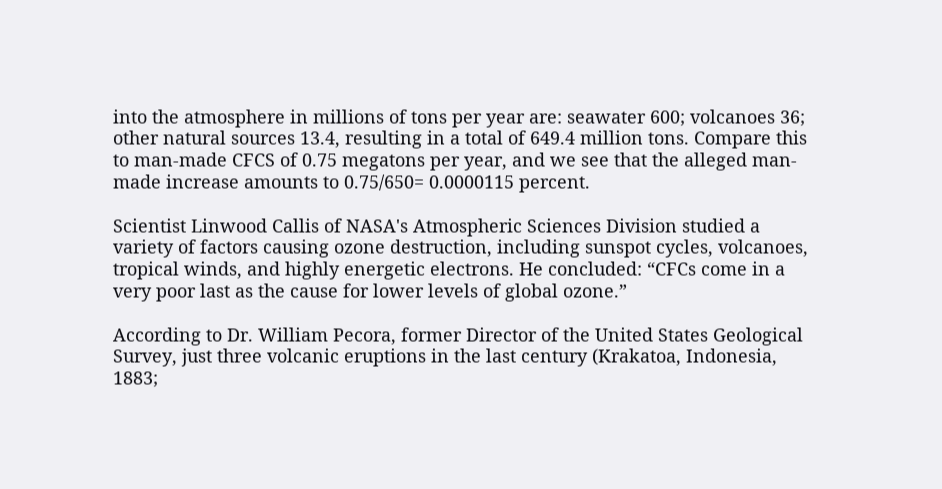into the atmosphere in millions of tons per year are: seawater 600; volcanoes 36; other natural sources 13.4, resulting in a total of 649.4 million tons. Compare this to man-made CFCS of 0.75 megatons per year, and we see that the alleged man-made increase amounts to 0.75/650= 0.0000115 percent.

Scientist Linwood Callis of NASA's Atmospheric Sciences Division studied a variety of factors causing ozone destruction, including sunspot cycles, volcanoes, tropical winds, and highly energetic electrons. He concluded: “CFCs come in a very poor last as the cause for lower levels of global ozone.”

According to Dr. William Pecora, former Director of the United States Geological Survey, just three volcanic eruptions in the last century (Krakatoa, Indonesia, 1883;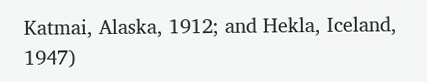Katmai, Alaska, 1912; and Hekla, Iceland, 1947)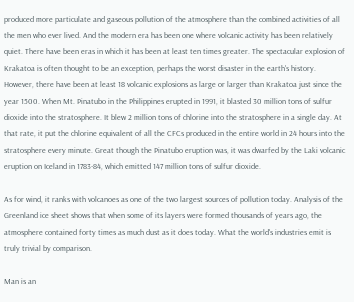produced more particulate and gaseous pollution of the atmosphere than the combined activities of all the men who ever lived. And the modern era has been one where volcanic activity has been relatively quiet. There have been eras in which it has been at least ten times greater. The spectacular explosion of Krakatoa is often thought to be an exception, perhaps the worst disaster in the earth's history. However, there have been at least 18 volcanic explosions as large or larger than Krakatoa just since the year 1500. When Mt. Pinatubo in the Philippines erupted in 1991, it blasted 30 million tons of sulfur dioxide into the stratosphere. It blew 2 million tons of chlorine into the stratosphere in a single day. At that rate, it put the chlorine equivalent of all the CFCs produced in the entire world in 24 hours into the stratosphere every minute. Great though the Pinatubo eruption was, it was dwarfed by the Laki volcanic eruption on Iceland in 1783-84, which emitted 147 million tons of sulfur dioxide.

As for wind, it ranks with volcanoes as one of the two largest sources of pollution today. Analysis of the Greenland ice sheet shows that when some of its layers were formed thousands of years ago, the atmosphere contained forty times as much dust as it does today. What the world's industries emit is truly trivial by comparison.

Man is an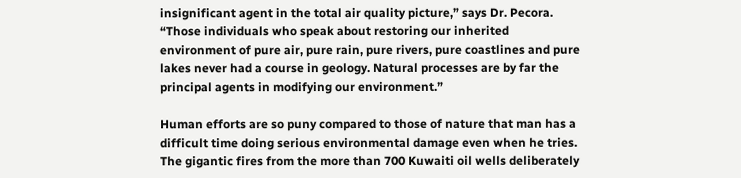insignificant agent in the total air quality picture,” says Dr. Pecora. “Those individuals who speak about restoring our inherited environment of pure air, pure rain, pure rivers, pure coastlines and pure lakes never had a course in geology. Natural processes are by far the principal agents in modifying our environment.”

Human efforts are so puny compared to those of nature that man has a difficult time doing serious environmental damage even when he tries. The gigantic fires from the more than 700 Kuwaiti oil wells deliberately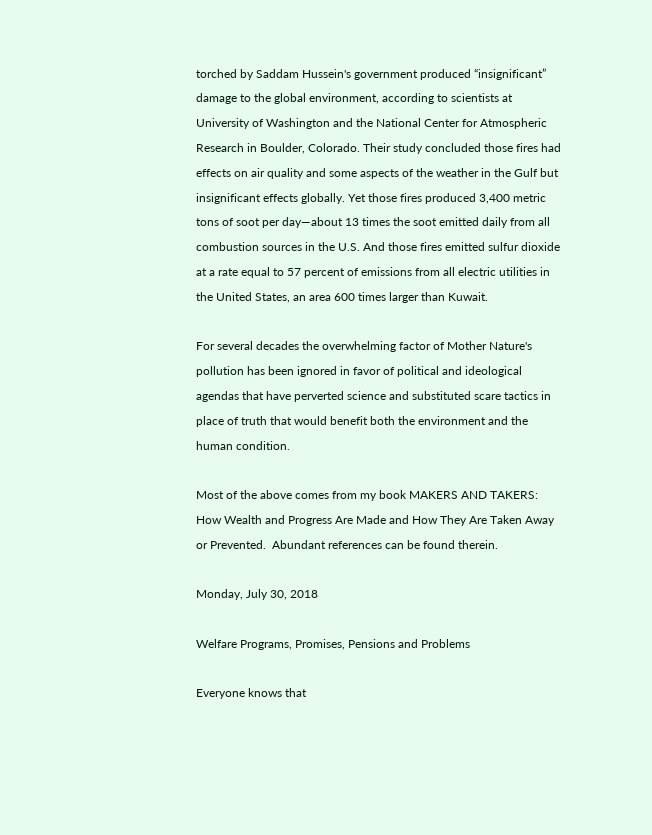torched by Saddam Hussein's government produced “insignificant” damage to the global environment, according to scientists at University of Washington and the National Center for Atmospheric Research in Boulder, Colorado. Their study concluded those fires had effects on air quality and some aspects of the weather in the Gulf but insignificant effects globally. Yet those fires produced 3,400 metric tons of soot per day—about 13 times the soot emitted daily from all combustion sources in the U.S. And those fires emitted sulfur dioxide at a rate equal to 57 percent of emissions from all electric utilities in the United States, an area 600 times larger than Kuwait.

For several decades the overwhelming factor of Mother Nature's pollution has been ignored in favor of political and ideological agendas that have perverted science and substituted scare tactics in place of truth that would benefit both the environment and the human condition.

Most of the above comes from my book MAKERS AND TAKERS: How Wealth and Progress Are Made and How They Are Taken Away or Prevented.  Abundant references can be found therein.

Monday, July 30, 2018

Welfare Programs, Promises, Pensions and Problems

Everyone knows that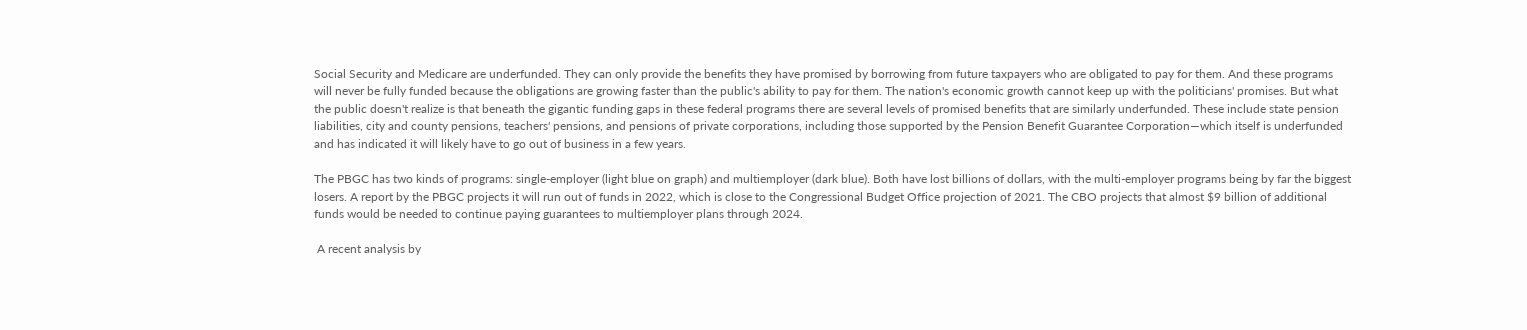Social Security and Medicare are underfunded. They can only provide the benefits they have promised by borrowing from future taxpayers who are obligated to pay for them. And these programs will never be fully funded because the obligations are growing faster than the public's ability to pay for them. The nation's economic growth cannot keep up with the politicians' promises. But what the public doesn't realize is that beneath the gigantic funding gaps in these federal programs there are several levels of promised benefits that are similarly underfunded. These include state pension liabilities, city and county pensions, teachers' pensions, and pensions of private corporations, including those supported by the Pension Benefit Guarantee Corporation—which itself is underfunded and has indicated it will likely have to go out of business in a few years.

The PBGC has two kinds of programs: single-employer (light blue on graph) and multiemployer (dark blue). Both have lost billions of dollars, with the multi-employer programs being by far the biggest losers. A report by the PBGC projects it will run out of funds in 2022, which is close to the Congressional Budget Office projection of 2021. The CBO projects that almost $9 billion of additional funds would be needed to continue paying guarantees to multiemployer plans through 2024.

 A recent analysis by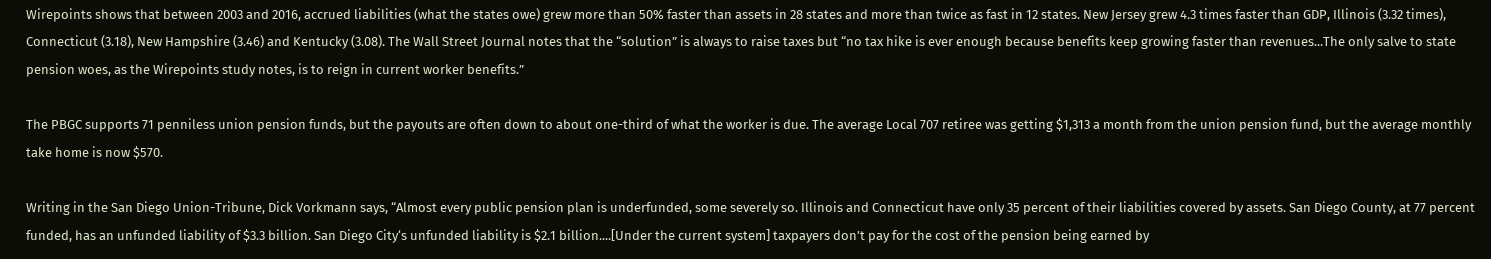Wirepoints shows that between 2003 and 2016, accrued liabilities (what the states owe) grew more than 50% faster than assets in 28 states and more than twice as fast in 12 states. New Jersey grew 4.3 times faster than GDP, Illinois (3.32 times), Connecticut (3.18), New Hampshire (3.46) and Kentucky (3.08). The Wall Street Journal notes that the “solution” is always to raise taxes but “no tax hike is ever enough because benefits keep growing faster than revenues...The only salve to state pension woes, as the Wirepoints study notes, is to reign in current worker benefits.”

The PBGC supports 71 penniless union pension funds, but the payouts are often down to about one-third of what the worker is due. The average Local 707 retiree was getting $1,313 a month from the union pension fund, but the average monthly take home is now $570.

Writing in the San Diego Union-Tribune, Dick Vorkmann says, “Almost every public pension plan is underfunded, some severely so. Illinois and Connecticut have only 35 percent of their liabilities covered by assets. San Diego County, at 77 percent funded, has an unfunded liability of $3.3 billion. San Diego City‘s unfunded liability is $2.1 billion....[Under the current system] taxpayers don’t pay for the cost of the pension being earned by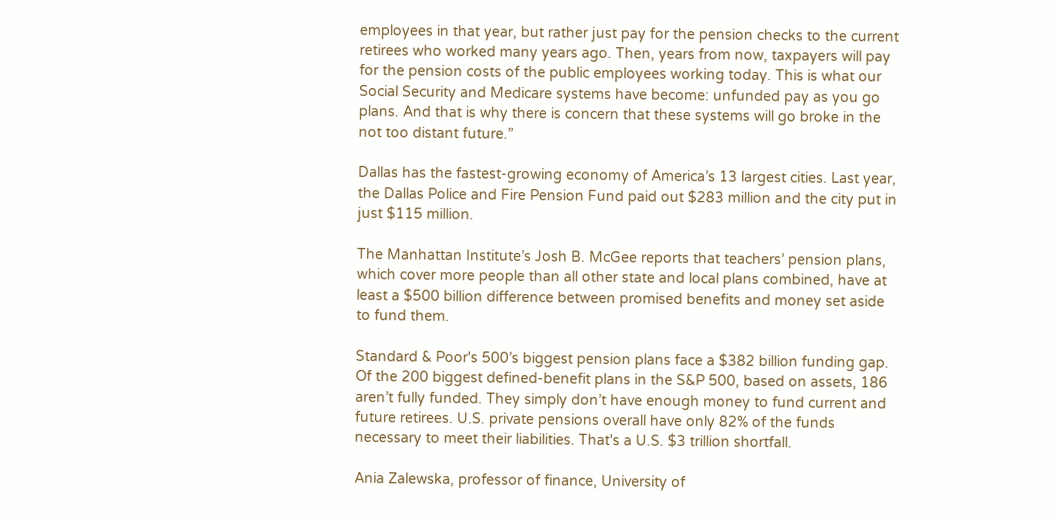employees in that year, but rather just pay for the pension checks to the current retirees who worked many years ago. Then, years from now, taxpayers will pay for the pension costs of the public employees working today. This is what our Social Security and Medicare systems have become: unfunded pay as you go plans. And that is why there is concern that these systems will go broke in the not too distant future.”

Dallas has the fastest-growing economy of America’s 13 largest cities. Last year, the Dallas Police and Fire Pension Fund paid out $283 million and the city put in just $115 million.

The Manhattan Institute’s Josh B. McGee reports that teachers’ pension plans, which cover more people than all other state and local plans combined, have at least a $500 billion difference between promised benefits and money set aside to fund them.

Standard & Poor's 500’s biggest pension plans face a $382 billion funding gap. Of the 200 biggest defined-benefit plans in the S&P 500, based on assets, 186 aren’t fully funded. They simply don’t have enough money to fund current and future retirees. U.S. private pensions overall have only 82% of the funds necessary to meet their liabilities. That's a U.S. $3 trillion shortfall.

Ania Zalewska, professor of finance, University of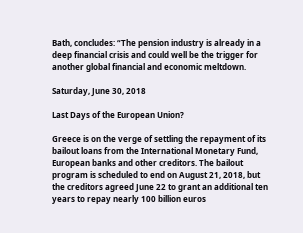Bath, concludes: “The pension industry is already in a deep financial crisis and could well be the trigger for another global financial and economic meltdown.

Saturday, June 30, 2018

Last Days of the European Union?

Greece is on the verge of settling the repayment of its bailout loans from the International Monetary Fund, European banks and other creditors. The bailout program is scheduled to end on August 21, 2018, but the creditors agreed June 22 to grant an additional ten years to repay nearly 100 billion euros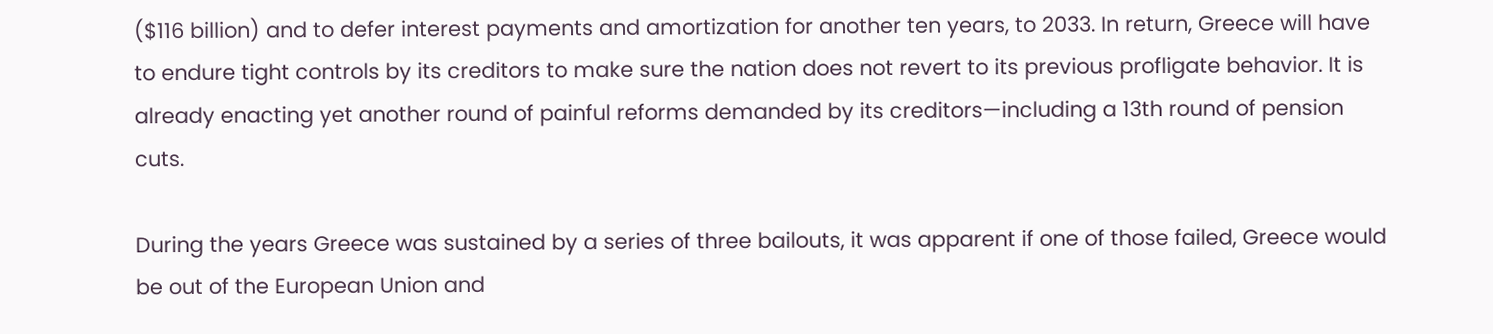($116 billion) and to defer interest payments and amortization for another ten years, to 2033. In return, Greece will have to endure tight controls by its creditors to make sure the nation does not revert to its previous profligate behavior. It is already enacting yet another round of painful reforms demanded by its creditors—including a 13th round of pension cuts.

During the years Greece was sustained by a series of three bailouts, it was apparent if one of those failed, Greece would be out of the European Union and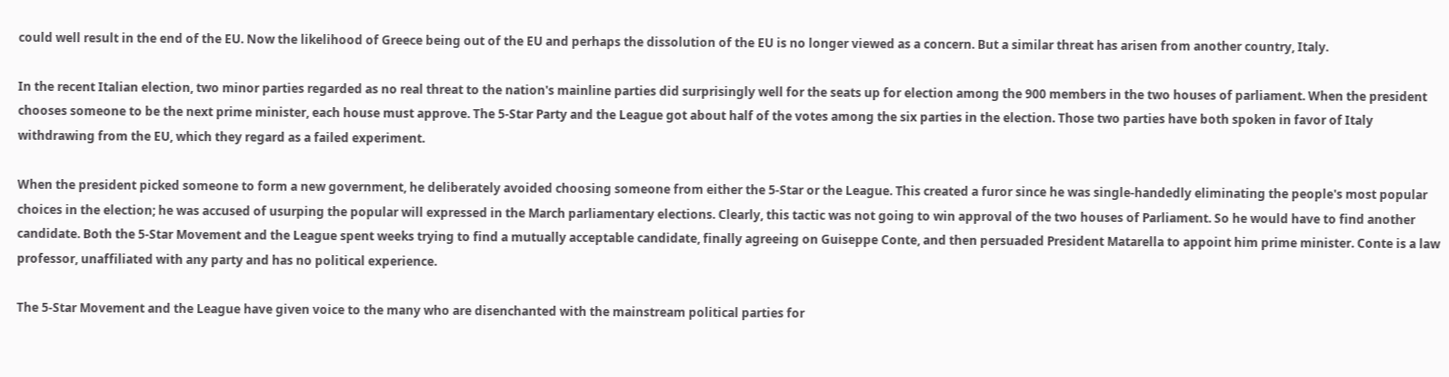could well result in the end of the EU. Now the likelihood of Greece being out of the EU and perhaps the dissolution of the EU is no longer viewed as a concern. But a similar threat has arisen from another country, Italy.

In the recent Italian election, two minor parties regarded as no real threat to the nation's mainline parties did surprisingly well for the seats up for election among the 900 members in the two houses of parliament. When the president chooses someone to be the next prime minister, each house must approve. The 5-Star Party and the League got about half of the votes among the six parties in the election. Those two parties have both spoken in favor of Italy withdrawing from the EU, which they regard as a failed experiment.

When the president picked someone to form a new government, he deliberately avoided choosing someone from either the 5-Star or the League. This created a furor since he was single-handedly eliminating the people's most popular choices in the election; he was accused of usurping the popular will expressed in the March parliamentary elections. Clearly, this tactic was not going to win approval of the two houses of Parliament. So he would have to find another candidate. Both the 5-Star Movement and the League spent weeks trying to find a mutually acceptable candidate, finally agreeing on Guiseppe Conte, and then persuaded President Matarella to appoint him prime minister. Conte is a law professor, unaffiliated with any party and has no political experience.

The 5-Star Movement and the League have given voice to the many who are disenchanted with the mainstream political parties for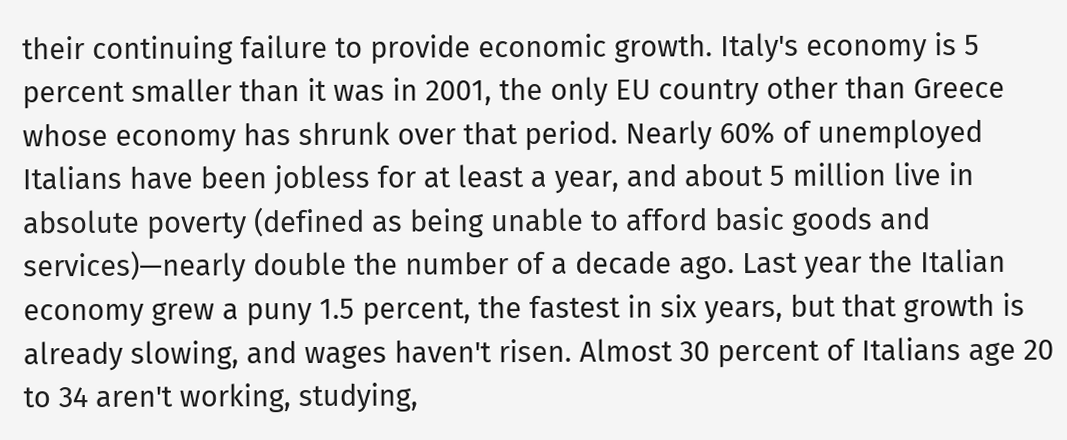their continuing failure to provide economic growth. Italy's economy is 5 percent smaller than it was in 2001, the only EU country other than Greece whose economy has shrunk over that period. Nearly 60% of unemployed Italians have been jobless for at least a year, and about 5 million live in absolute poverty (defined as being unable to afford basic goods and services)—nearly double the number of a decade ago. Last year the Italian economy grew a puny 1.5 percent, the fastest in six years, but that growth is already slowing, and wages haven't risen. Almost 30 percent of Italians age 20 to 34 aren't working, studying,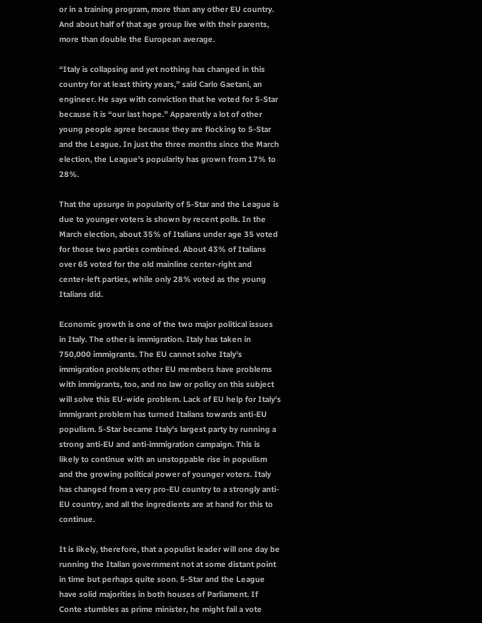or in a training program, more than any other EU country. And about half of that age group live with their parents, more than double the European average.

“Italy is collapsing and yet nothing has changed in this country for at least thirty years,” said Carlo Gaetani, an engineer. He says with conviction that he voted for 5-Star because it is “our last hope.” Apparently a lot of other young people agree because they are flocking to 5-Star and the League. In just the three months since the March election, the League's popularity has grown from 17% to 28%.

That the upsurge in popularity of 5-Star and the League is due to younger voters is shown by recent polls. In the March election, about 35% of Italians under age 35 voted for those two parties combined. About 43% of Italians over 65 voted for the old mainline center-right and center-left parties, while only 28% voted as the young Italians did.

Economic growth is one of the two major political issues in Italy. The other is immigration. Italy has taken in 750,000 immigrants. The EU cannot solve Italy's immigration problem; other EU members have problems with immigrants, too, and no law or policy on this subject will solve this EU-wide problem. Lack of EU help for Italy's immigrant problem has turned Italians towards anti-EU populism. 5-Star became Italy's largest party by running a strong anti-EU and anti-immigration campaign. This is likely to continue with an unstoppable rise in populism and the growing political power of younger voters. Italy has changed from a very pro-EU country to a strongly anti-EU country, and all the ingredients are at hand for this to continue.

It is likely, therefore, that a populist leader will one day be running the Italian government not at some distant point in time but perhaps quite soon. 5-Star and the League have solid majorities in both houses of Parliament. If Conte stumbles as prime minister, he might fail a vote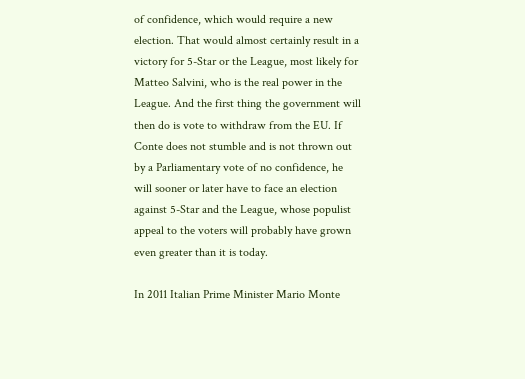of confidence, which would require a new election. That would almost certainly result in a victory for 5-Star or the League, most likely for Matteo Salvini, who is the real power in the League. And the first thing the government will then do is vote to withdraw from the EU. If Conte does not stumble and is not thrown out by a Parliamentary vote of no confidence, he will sooner or later have to face an election against 5-Star and the League, whose populist appeal to the voters will probably have grown even greater than it is today.

In 2011 Italian Prime Minister Mario Monte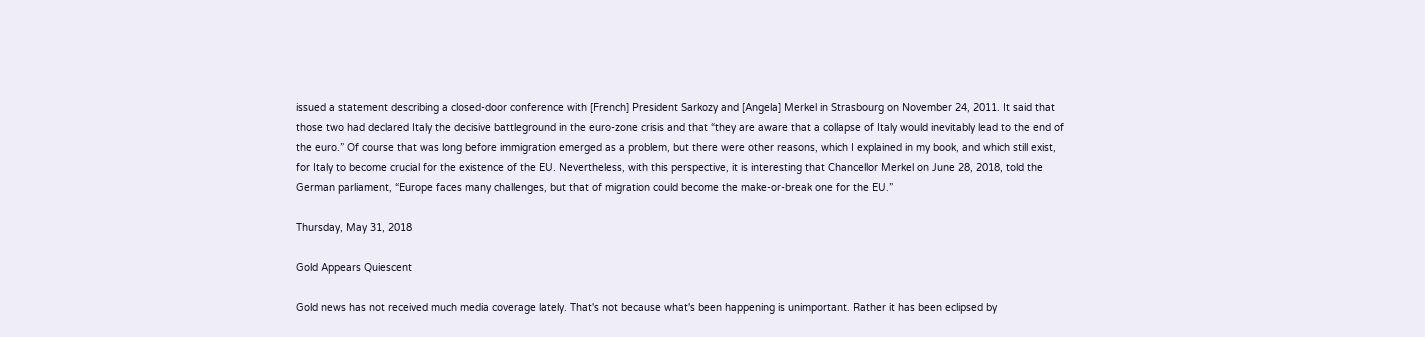issued a statement describing a closed-door conference with [French] President Sarkozy and [Angela] Merkel in Strasbourg on November 24, 2011. It said that those two had declared Italy the decisive battleground in the euro-zone crisis and that “they are aware that a collapse of Italy would inevitably lead to the end of the euro.” Of course that was long before immigration emerged as a problem, but there were other reasons, which I explained in my book, and which still exist, for Italy to become crucial for the existence of the EU. Nevertheless, with this perspective, it is interesting that Chancellor Merkel on June 28, 2018, told the German parliament, “Europe faces many challenges, but that of migration could become the make-or-break one for the EU.”

Thursday, May 31, 2018

Gold Appears Quiescent

Gold news has not received much media coverage lately. That's not because what's been happening is unimportant. Rather it has been eclipsed by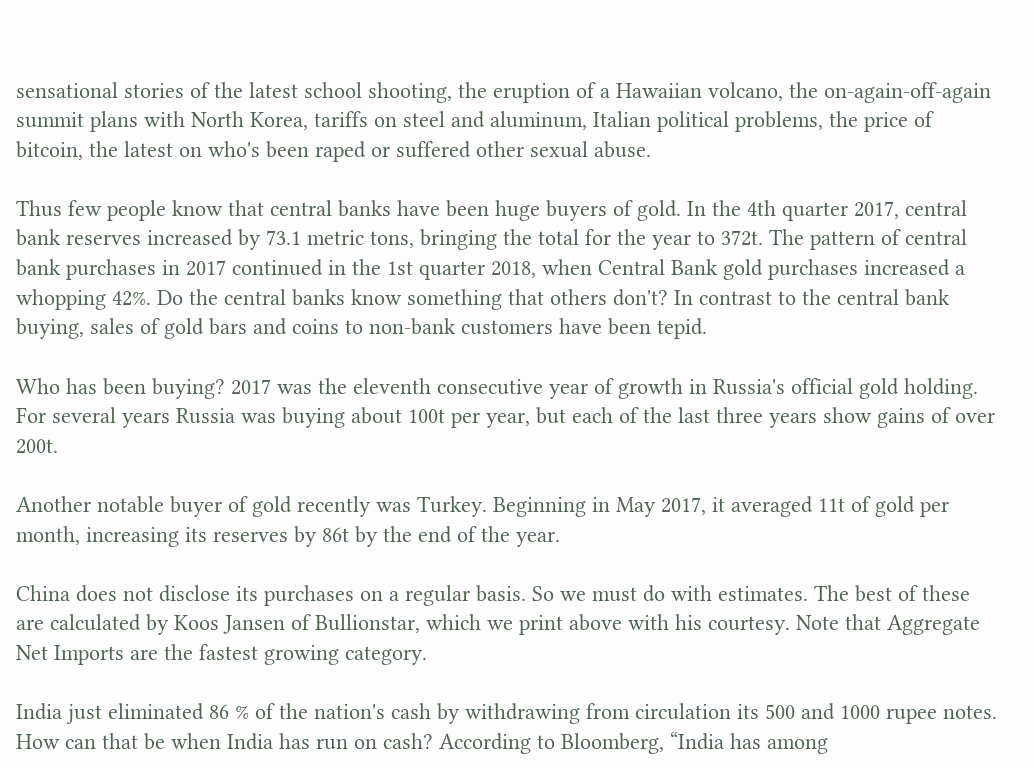sensational stories of the latest school shooting, the eruption of a Hawaiian volcano, the on-again-off-again summit plans with North Korea, tariffs on steel and aluminum, Italian political problems, the price of bitcoin, the latest on who's been raped or suffered other sexual abuse.

Thus few people know that central banks have been huge buyers of gold. In the 4th quarter 2017, central bank reserves increased by 73.1 metric tons, bringing the total for the year to 372t. The pattern of central bank purchases in 2017 continued in the 1st quarter 2018, when Central Bank gold purchases increased a whopping 42%. Do the central banks know something that others don't? In contrast to the central bank buying, sales of gold bars and coins to non-bank customers have been tepid.

Who has been buying? 2017 was the eleventh consecutive year of growth in Russia's official gold holding. For several years Russia was buying about 100t per year, but each of the last three years show gains of over 200t.

Another notable buyer of gold recently was Turkey. Beginning in May 2017, it averaged 11t of gold per month, increasing its reserves by 86t by the end of the year.

China does not disclose its purchases on a regular basis. So we must do with estimates. The best of these are calculated by Koos Jansen of Bullionstar, which we print above with his courtesy. Note that Aggregate Net Imports are the fastest growing category.

India just eliminated 86 % of the nation's cash by withdrawing from circulation its 500 and 1000 rupee notes. How can that be when India has run on cash? According to Bloomberg, “India has among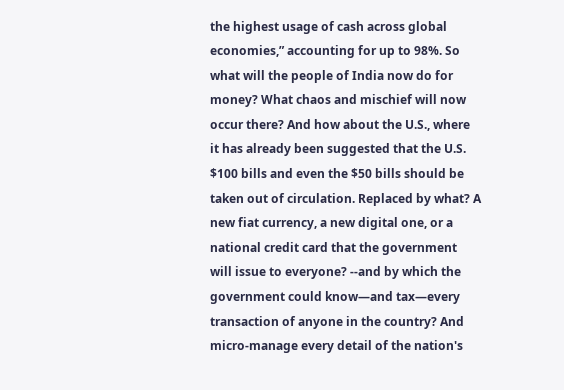the highest usage of cash across global economies,” accounting for up to 98%. So what will the people of India now do for money? What chaos and mischief will now occur there? And how about the U.S., where it has already been suggested that the U.S. $100 bills and even the $50 bills should be taken out of circulation. Replaced by what? A new fiat currency, a new digital one, or a national credit card that the government will issue to everyone? --and by which the government could know—and tax—every transaction of anyone in the country? And micro-manage every detail of the nation's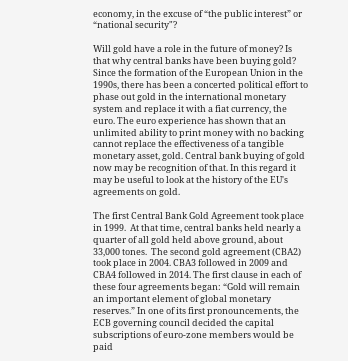economy, in the excuse of “the public interest” or “national security"?

Will gold have a role in the future of money? Is that why central banks have been buying gold? Since the formation of the European Union in the 1990s, there has been a concerted political effort to phase out gold in the international monetary system and replace it with a fiat currency, the euro. The euro experience has shown that an unlimited ability to print money with no backing cannot replace the effectiveness of a tangible monetary asset, gold. Central bank buying of gold now may be recognition of that. In this regard it may be useful to look at the history of the EU's agreements on gold.

The first Central Bank Gold Agreement took place in 1999.  At that time, central banks held nearly a quarter of all gold held above ground, about 33,000 tones.  The second gold agreement (CBA2) took place in 2004. CBA3 followed in 2009 and CBA4 followed in 2014. The first clause in each of these four agreements began: “Gold will remain an important element of global monetary reserves.” In one of its first pronouncements, the ECB governing council decided the capital subscriptions of euro-zone members would be paid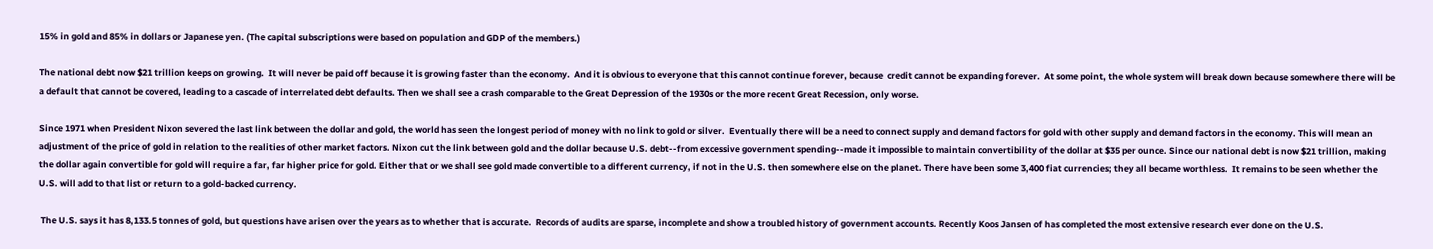15% in gold and 85% in dollars or Japanese yen. (The capital subscriptions were based on population and GDP of the members.)

The national debt now $21 trillion keeps on growing.  It will never be paid off because it is growing faster than the economy.  And it is obvious to everyone that this cannot continue forever, because  credit cannot be expanding forever.  At some point, the whole system will break down because somewhere there will be a default that cannot be covered, leading to a cascade of interrelated debt defaults. Then we shall see a crash comparable to the Great Depression of the 1930s or the more recent Great Recession, only worse.

Since 1971 when President Nixon severed the last link between the dollar and gold, the world has seen the longest period of money with no link to gold or silver.  Eventually there will be a need to connect supply and demand factors for gold with other supply and demand factors in the economy. This will mean an adjustment of the price of gold in relation to the realities of other market factors. Nixon cut the link between gold and the dollar because U.S. debt--from excessive government spending--made it impossible to maintain convertibility of the dollar at $35 per ounce. Since our national debt is now $21 trillion, making the dollar again convertible for gold will require a far, far higher price for gold. Either that or we shall see gold made convertible to a different currency, if not in the U.S. then somewhere else on the planet. There have been some 3,400 fiat currencies; they all became worthless.  It remains to be seen whether the U.S. will add to that list or return to a gold-backed currency.

 The U.S. says it has 8,133.5 tonnes of gold, but questions have arisen over the years as to whether that is accurate.  Records of audits are sparse, incomplete and show a troubled history of government accounts. Recently Koos Jansen of has completed the most extensive research ever done on the U.S.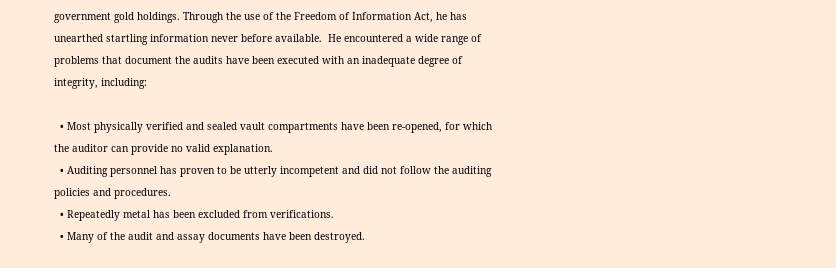government gold holdings. Through the use of the Freedom of Information Act, he has unearthed startling information never before available.  He encountered a wide range of problems that document the audits have been executed with an inadequate degree of integrity, including:

  • Most physically verified and sealed vault compartments have been re-opened, for which the auditor can provide no valid explanation.
  • Auditing personnel has proven to be utterly incompetent and did not follow the auditing policies and procedures.
  • Repeatedly metal has been excluded from verifications.
  • Many of the audit and assay documents have been destroyed.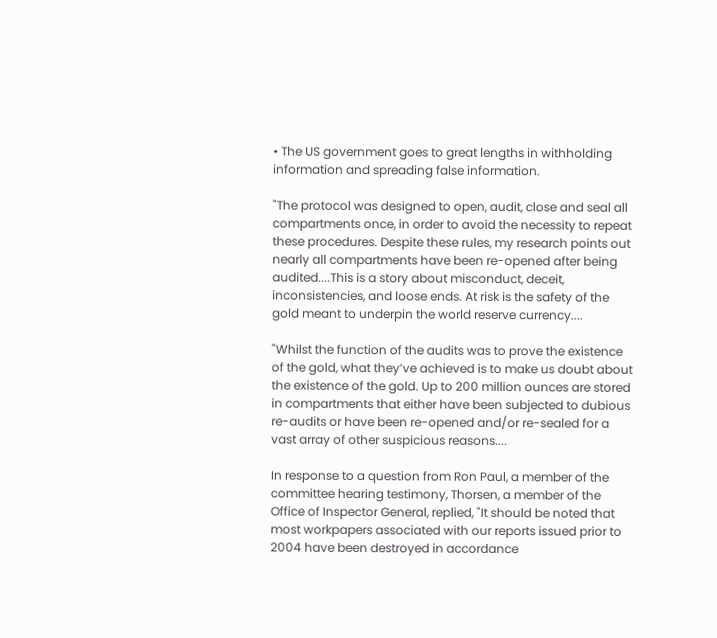• The US government goes to great lengths in withholding information and spreading false information.

"The protocol was designed to open, audit, close and seal all compartments once, in order to avoid the necessity to repeat these procedures. Despite these rules, my research points out nearly all compartments have been re-opened after being audited....This is a story about misconduct, deceit, inconsistencies, and loose ends. At risk is the safety of the gold meant to underpin the world reserve currency....

"Whilst the function of the audits was to prove the existence of the gold, what they’ve achieved is to make us doubt about the existence of the gold. Up to 200 million ounces are stored in compartments that either have been subjected to dubious re-audits or have been re-opened and/or re-sealed for a vast array of other suspicious reasons....

In response to a question from Ron Paul, a member of the committee hearing testimony, Thorsen, a member of the Office of Inspector General, replied, "It should be noted that most workpapers associated with our reports issued prior to 2004 have been destroyed in accordance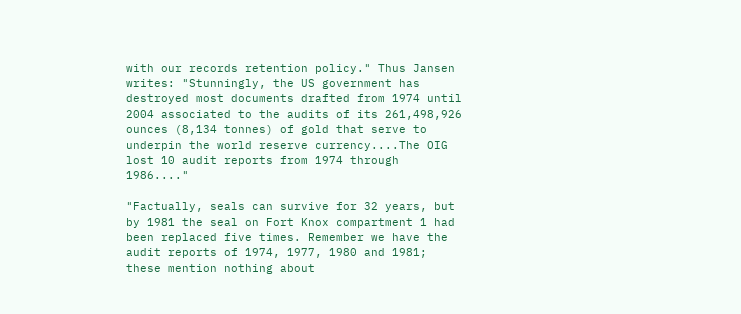with our records retention policy." Thus Jansen writes: "Stunningly, the US government has destroyed most documents drafted from 1974 until 2004 associated to the audits of its 261,498,926 ounces (8,134 tonnes) of gold that serve to underpin the world reserve currency....The OIG lost 10 audit reports from 1974 through 1986...."

"Factually, seals can survive for 32 years, but by 1981 the seal on Fort Knox compartment 1 had been replaced five times. Remember we have the audit reports of 1974, 1977, 1980 and 1981; these mention nothing about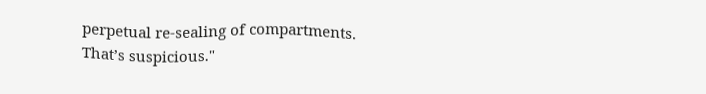perpetual re-sealing of compartments. That’s suspicious."